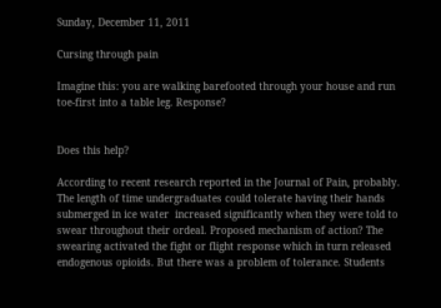Sunday, December 11, 2011

Cursing through pain

Imagine this: you are walking barefooted through your house and run toe-first into a table leg. Response?


Does this help?

According to recent research reported in the Journal of Pain, probably. The length of time undergraduates could tolerate having their hands submerged in ice water  increased significantly when they were told to swear throughout their ordeal. Proposed mechanism of action? The swearing activated the fight or flight response which in turn released endogenous opioids. But there was a problem of tolerance. Students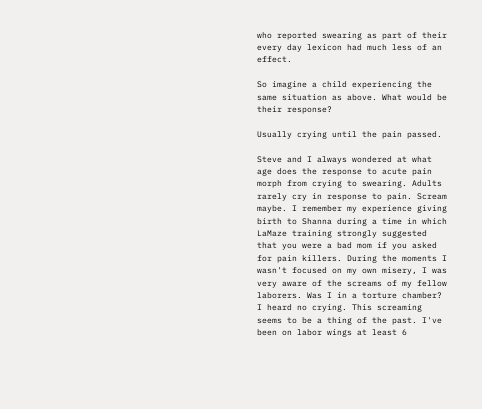who reported swearing as part of their  every day lexicon had much less of an effect.

So imagine a child experiencing the same situation as above. What would be their response?

Usually crying until the pain passed.

Steve and I always wondered at what age does the response to acute pain morph from crying to swearing. Adults rarely cry in response to pain. Scream maybe. I remember my experience giving birth to Shanna during a time in which LaMaze training strongly suggested that you were a bad mom if you asked for pain killers. During the moments I wasn't focused on my own misery, I was very aware of the screams of my fellow laborers. Was I in a torture chamber? I heard no crying. This screaming seems to be a thing of the past. I've been on labor wings at least 6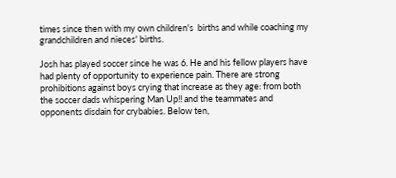times since then with my own children's  births and while coaching my grandchildren and nieces' births.

Josh has played soccer since he was 6. He and his fellow players have had plenty of opportunity to experience pain. There are strong prohibitions against boys crying that increase as they age: from both the soccer dads whispering Man Up!! and the teammates and opponents disdain for crybabies. Below ten,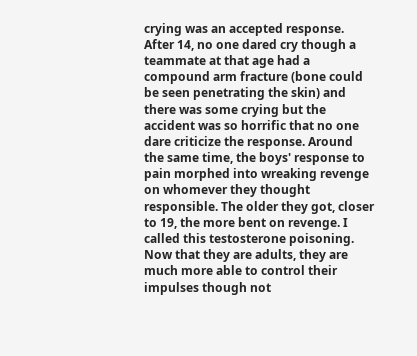crying was an accepted response. After 14, no one dared cry though a teammate at that age had a compound arm fracture (bone could be seen penetrating the skin) and there was some crying but the accident was so horrific that no one dare criticize the response. Around the same time, the boys' response to pain morphed into wreaking revenge on whomever they thought responsible. The older they got, closer to 19, the more bent on revenge. I called this testosterone poisoning. Now that they are adults, they are much more able to control their impulses though not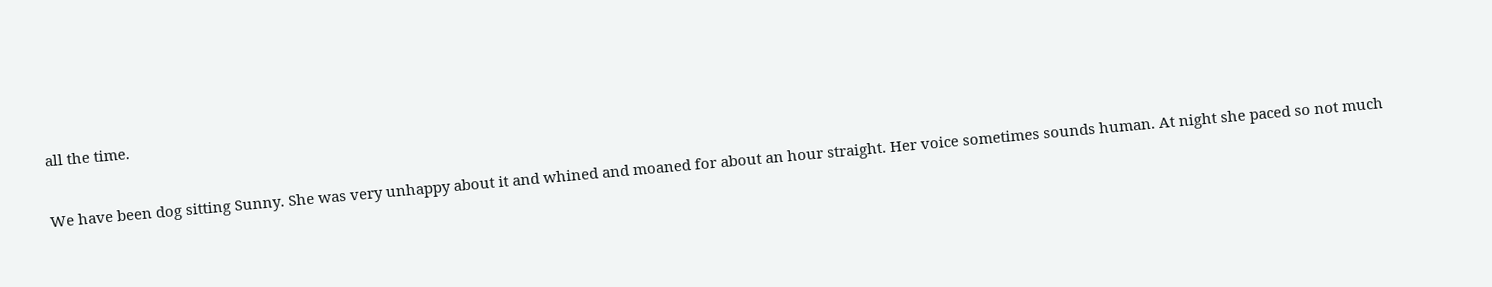all the time.

We have been dog sitting Sunny. She was very unhappy about it and whined and moaned for about an hour straight. Her voice sometimes sounds human. At night she paced so not much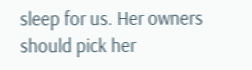sleep for us. Her owners should pick her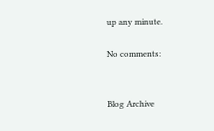up any minute.

No comments:


Blog Archive